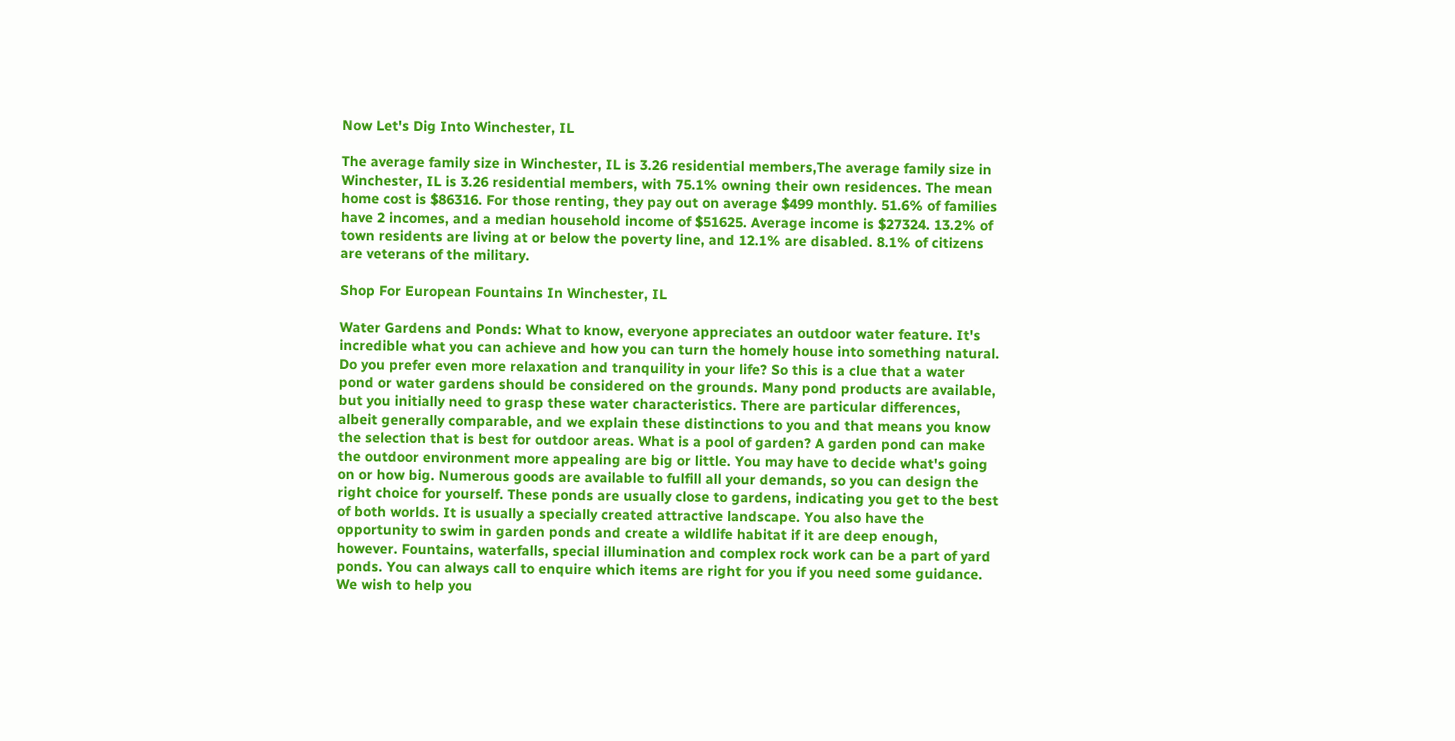Now Let's Dig Into Winchester, IL

The average family size in Winchester, IL is 3.26 residential members,The average family size in Winchester, IL is 3.26 residential members, with 75.1% owning their own residences. The mean home cost is $86316. For those renting, they pay out on average $499 monthly. 51.6% of families have 2 incomes, and a median household income of $51625. Average income is $27324. 13.2% of town residents are living at or below the poverty line, and 12.1% are disabled. 8.1% of citizens are veterans of the military.

Shop For European Fountains In Winchester, IL

Water Gardens and Ponds: What to know, everyone appreciates an outdoor water feature. It's incredible what you can achieve and how you can turn the homely house into something natural. Do you prefer even more relaxation and tranquility in your life? So this is a clue that a water pond or water gardens should be considered on the grounds. Many pond products are available, but you initially need to grasp these water characteristics. There are particular differences, albeit generally comparable, and we explain these distinctions to you and that means you know the selection that is best for outdoor areas. What is a pool of garden? A garden pond can make the outdoor environment more appealing are big or little. You may have to decide what's going on or how big. Numerous goods are available to fulfill all your demands, so you can design the right choice for yourself. These ponds are usually close to gardens, indicating you get to the best of both worlds. It is usually a specially created attractive landscape. You also have the opportunity to swim in garden ponds and create a wildlife habitat if it are deep enough, however. Fountains, waterfalls, special illumination and complex rock work can be a part of yard ponds. You can always call to enquire which items are right for you if you need some guidance. We wish to help you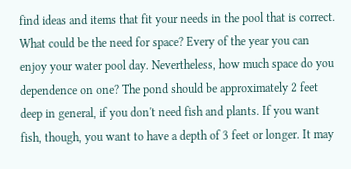find ideas and items that fit your needs in the pool that is correct. What could be the need for space? Every of the year you can enjoy your water pool day. Nevertheless, how much space do you dependence on one? The pond should be approximately 2 feet deep in general, if you don't need fish and plants. If you want fish, though, you want to have a depth of 3 feet or longer. It may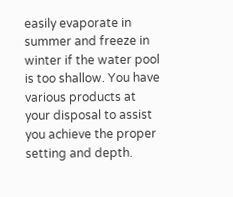easily evaporate in summer and freeze in winter if the water pool is too shallow. You have various products at your disposal to assist you achieve the proper setting and depth.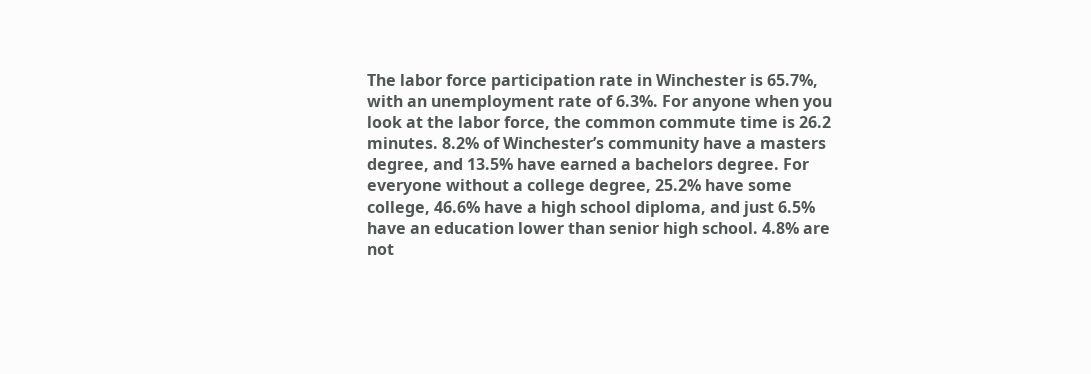The labor force participation rate in Winchester is 65.7%, with an unemployment rate of 6.3%. For anyone when you look at the labor force, the common commute time is 26.2 minutes. 8.2% of Winchester’s community have a masters degree, and 13.5% have earned a bachelors degree. For everyone without a college degree, 25.2% have some college, 46.6% have a high school diploma, and just 6.5% have an education lower than senior high school. 4.8% are not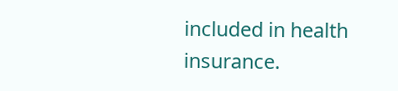included in health insurance.